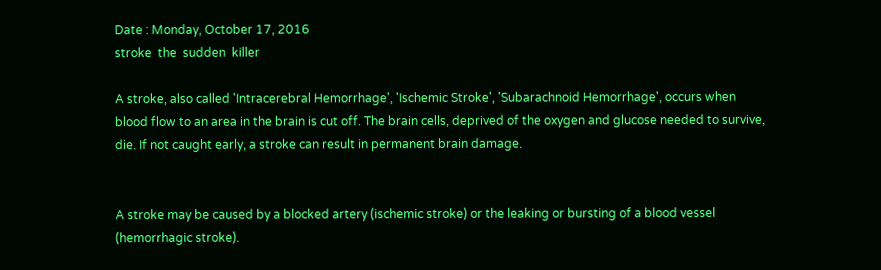Date : Monday, October 17, 2016
stroke  the  sudden  killer

A stroke, also called 'Intracerebral Hemorrhage', 'Ischemic Stroke', 'Subarachnoid Hemorrhage', occurs when blood flow to an area in the brain is cut off. The brain cells, deprived of the oxygen and glucose needed to survive, die. If not caught early, a stroke can result in permanent brain damage.


A stroke may be caused by a blocked artery (ischemic stroke) or the leaking or bursting of a blood vessel (hemorrhagic stroke).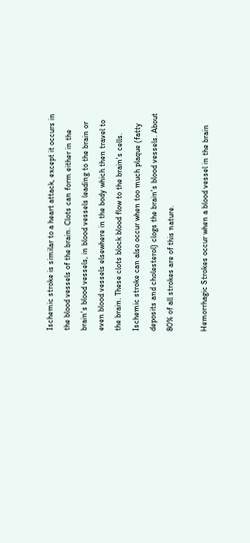Ischemic stroke is similar to a heart attack, except it occurs in the blood vessels of the brain. Clots can form either in the brain's blood vessels, in blood vessels leading to the brain or even blood vessels elsewhere in the body which then travel to the brain. These clots block blood flow to the brain's cells. Ischemic stroke can also occur when too much plaque (fatty deposits and cholesterol) clogs the brain's blood vessels. About 80% of all strokes are of this nature.

Hemorrhagic Strokes occur when a blood vessel in the brain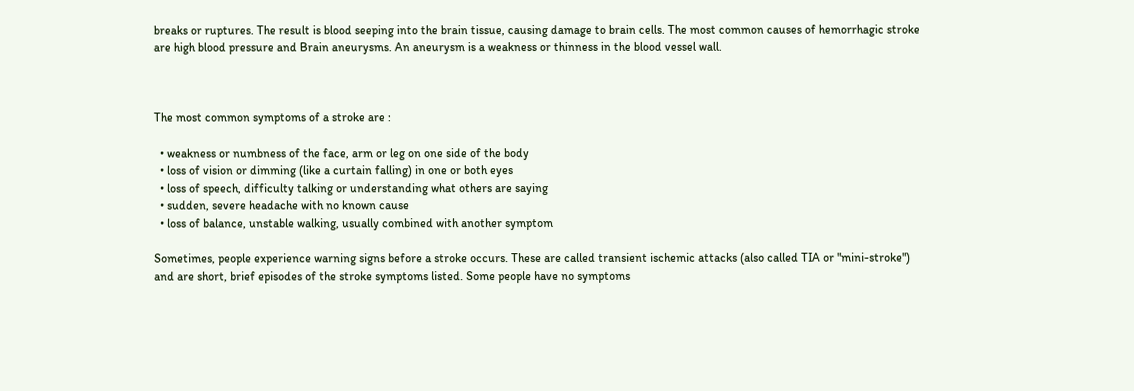breaks or ruptures. The result is blood seeping into the brain tissue, causing damage to brain cells. The most common causes of hemorrhagic stroke are high blood pressure and Brain aneurysms. An aneurysm is a weakness or thinness in the blood vessel wall.



The most common symptoms of a stroke are :

  • weakness or numbness of the face, arm or leg on one side of the body
  • loss of vision or dimming (like a curtain falling) in one or both eyes
  • loss of speech, difficulty talking or understanding what others are saying
  • sudden, severe headache with no known cause
  • loss of balance, unstable walking, usually combined with another symptom

Sometimes, people experience warning signs before a stroke occurs. These are called transient ischemic attacks (also called TIA or "mini-stroke") and are short, brief episodes of the stroke symptoms listed. Some people have no symptoms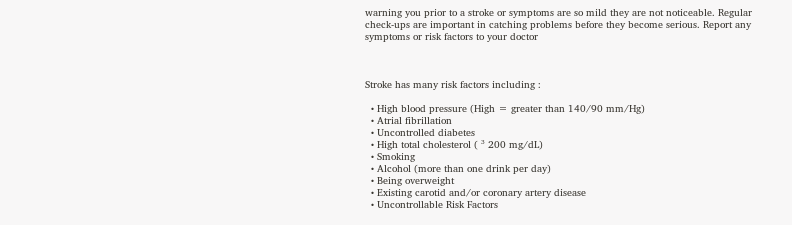warning you prior to a stroke or symptoms are so mild they are not noticeable. Regular check-ups are important in catching problems before they become serious. Report any symptoms or risk factors to your doctor



Stroke has many risk factors including :

  • High blood pressure (High = greater than 140/90 mm/Hg)
  • Atrial fibrillation
  • Uncontrolled diabetes
  • High total cholesterol ( ³ 200 mg/dL)
  • Smoking
  • Alcohol (more than one drink per day)
  • Being overweight
  • Existing carotid and/or coronary artery disease
  • Uncontrollable Risk Factors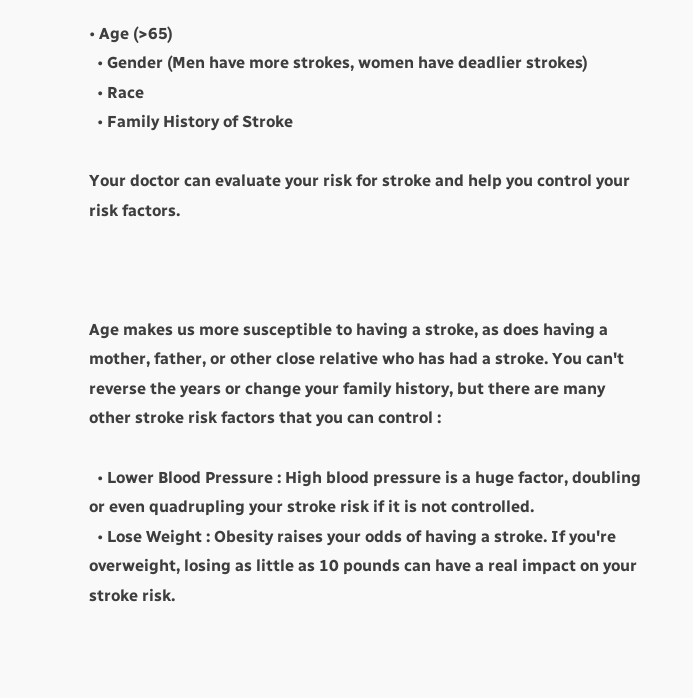• Age (>65)
  • Gender (Men have more strokes, women have deadlier strokes)
  • Race
  • Family History of Stroke

Your doctor can evaluate your risk for stroke and help you control your risk factors.



Age makes us more susceptible to having a stroke, as does having a mother, father, or other close relative who has had a stroke. You can't reverse the years or change your family history, but there are many other stroke risk factors that you can control :

  • Lower Blood Pressure : High blood pressure is a huge factor, doubling or even quadrupling your stroke risk if it is not controlled.
  • Lose Weight : Obesity raises your odds of having a stroke. If you're overweight, losing as little as 10 pounds can have a real impact on your stroke risk.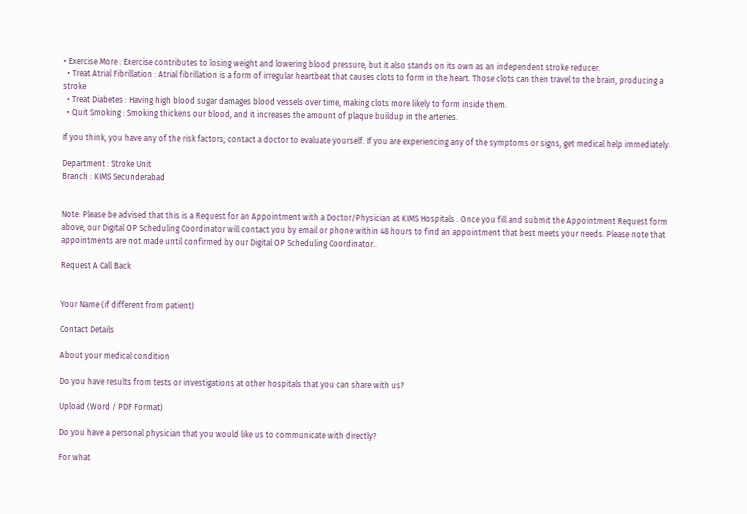• Exercise More : Exercise contributes to losing weight and lowering blood pressure, but it also stands on its own as an independent stroke reducer.
  • Treat Atrial Fibrillation : Atrial fibrillation is a form of irregular heartbeat that causes clots to form in the heart. Those clots can then travel to the brain, producing a stroke
  • Treat Diabetes : Having high blood sugar damages blood vessels over time, making clots more likely to form inside them.
  • Quit Smoking : Smoking thickens our blood, and it increases the amount of plaque buildup in the arteries.

If you think, you have any of the risk factors; contact a doctor to evaluate yourself. If you are experiencing any of the symptoms or signs, get medical help immediately.

Department : Stroke Unit
Branch : KIMS Secunderabad


Note: Please be advised that this is a Request for an Appointment with a Doctor/Physician at KIMS Hospitals . Once you fill and submit the Appointment Request form above, our Digital OP Scheduling Coordinator will contact you by email or phone within 48 hours to find an appointment that best meets your needs. Please note that appointments are not made until confirmed by our Digital OP Scheduling Coordinator..

Request A Call Back


Your Name (if different from patient)

Contact Details

About your medical condition

Do you have results from tests or investigations at other hospitals that you can share with us?

Upload (Word / PDF Format)

Do you have a personal physician that you would like us to communicate with directly?

For what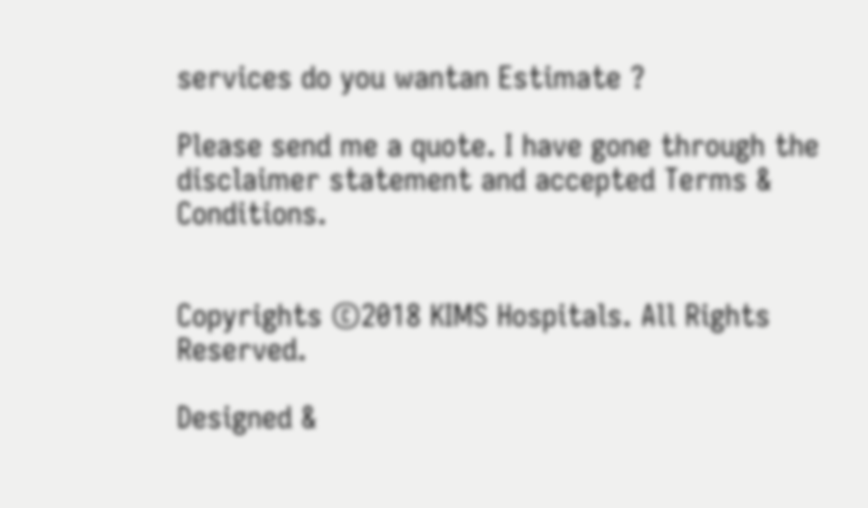services do you wantan Estimate ?

Please send me a quote. I have gone through the disclaimer statement and accepted Terms & Conditions.


Copyrights ©2018 KIMS Hospitals. All Rights Reserved.

Designed &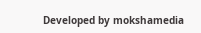Developed by mokshamedia